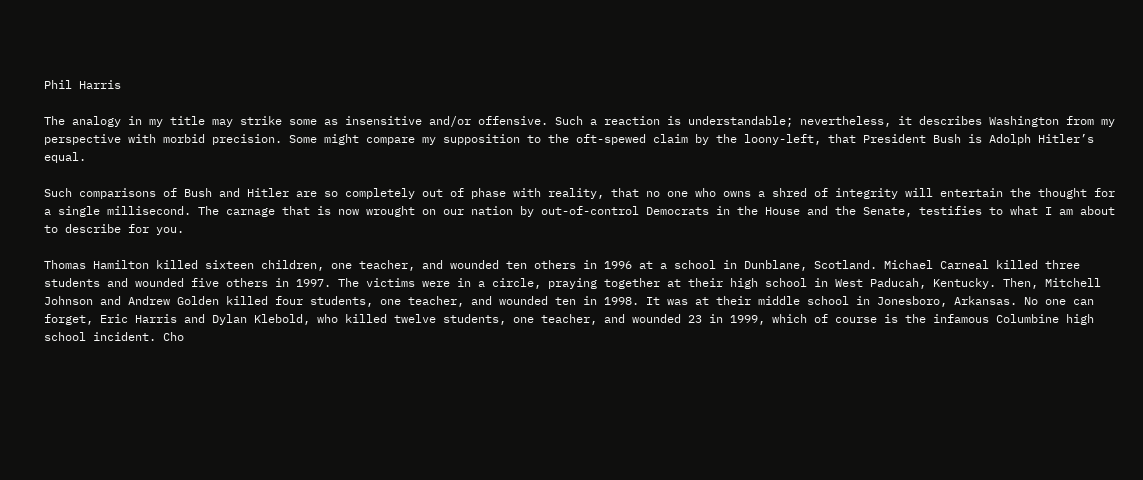Phil Harris

The analogy in my title may strike some as insensitive and/or offensive. Such a reaction is understandable; nevertheless, it describes Washington from my perspective with morbid precision. Some might compare my supposition to the oft-spewed claim by the loony-left, that President Bush is Adolph Hitler’s equal.

Such comparisons of Bush and Hitler are so completely out of phase with reality, that no one who owns a shred of integrity will entertain the thought for a single millisecond. The carnage that is now wrought on our nation by out-of-control Democrats in the House and the Senate, testifies to what I am about to describe for you.

Thomas Hamilton killed sixteen children, one teacher, and wounded ten others in 1996 at a school in Dunblane, Scotland. Michael Carneal killed three students and wounded five others in 1997. The victims were in a circle, praying together at their high school in West Paducah, Kentucky. Then, Mitchell Johnson and Andrew Golden killed four students, one teacher, and wounded ten in 1998. It was at their middle school in Jonesboro, Arkansas. No one can forget, Eric Harris and Dylan Klebold, who killed twelve students, one teacher, and wounded 23 in 1999, which of course is the infamous Columbine high school incident. Cho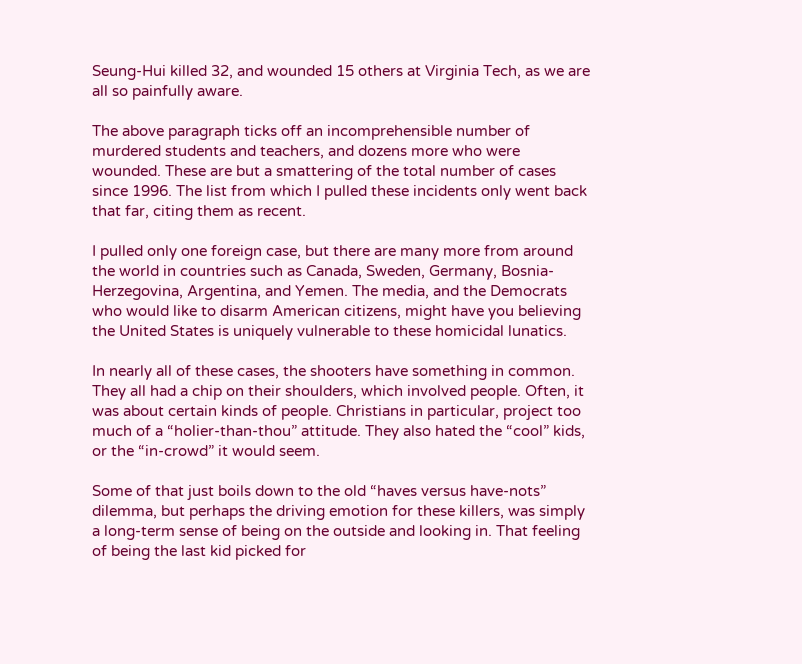Seung-Hui killed 32, and wounded 15 others at Virginia Tech, as we are all so painfully aware.

The above paragraph ticks off an incomprehensible number of murdered students and teachers, and dozens more who were wounded. These are but a smattering of the total number of cases since 1996. The list from which I pulled these incidents only went back that far, citing them as recent.

I pulled only one foreign case, but there are many more from around the world in countries such as Canada, Sweden, Germany, Bosnia-Herzegovina, Argentina, and Yemen. The media, and the Democrats who would like to disarm American citizens, might have you believing the United States is uniquely vulnerable to these homicidal lunatics.

In nearly all of these cases, the shooters have something in common. They all had a chip on their shoulders, which involved people. Often, it was about certain kinds of people. Christians in particular, project too much of a “holier-than-thou” attitude. They also hated the “cool” kids, or the “in-crowd” it would seem.

Some of that just boils down to the old “haves versus have-nots” dilemma, but perhaps the driving emotion for these killers, was simply a long-term sense of being on the outside and looking in. That feeling of being the last kid picked for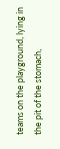teams on the playground, lying in the pit of the stomach,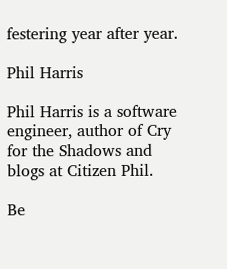festering year after year.

Phil Harris

Phil Harris is a software engineer, author of Cry for the Shadows and blogs at Citizen Phil.

Be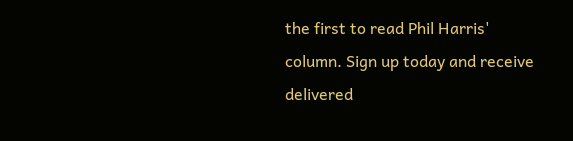the first to read Phil Harris' column. Sign up today and receive delivered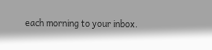each morning to your inbox.